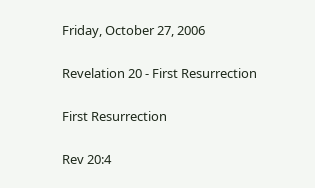Friday, October 27, 2006

Revelation 20 - First Resurrection

First Resurrection

Rev 20:4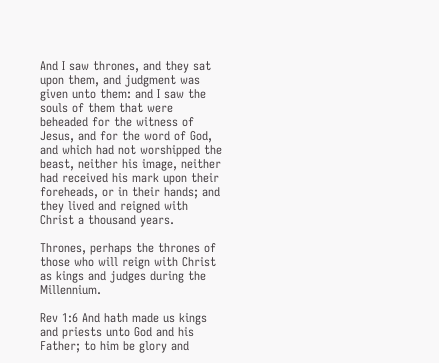And I saw thrones, and they sat upon them, and judgment was given unto them: and I saw the souls of them that were beheaded for the witness of Jesus, and for the word of God, and which had not worshipped the beast, neither his image, neither had received his mark upon their foreheads, or in their hands; and they lived and reigned with Christ a thousand years.

Thrones, perhaps the thrones of those who will reign with Christ as kings and judges during the Millennium.

Rev 1:6 And hath made us kings and priests unto God and his Father; to him be glory and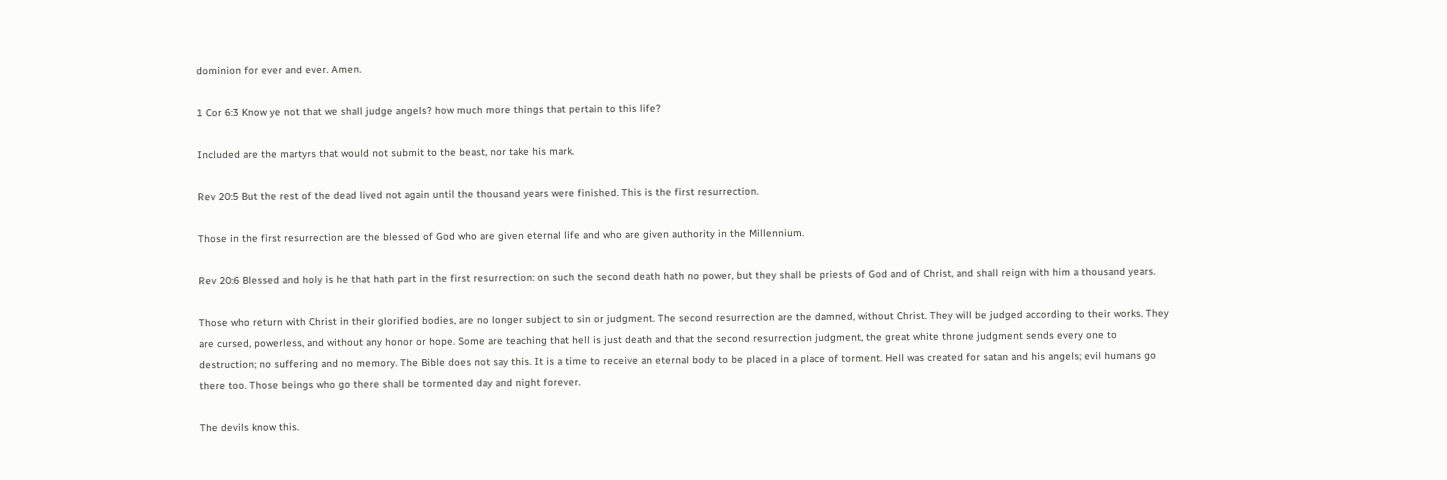dominion for ever and ever. Amen.

1 Cor 6:3 Know ye not that we shall judge angels? how much more things that pertain to this life?

Included are the martyrs that would not submit to the beast, nor take his mark.

Rev 20:5 But the rest of the dead lived not again until the thousand years were finished. This is the first resurrection.

Those in the first resurrection are the blessed of God who are given eternal life and who are given authority in the Millennium.

Rev 20:6 Blessed and holy is he that hath part in the first resurrection: on such the second death hath no power, but they shall be priests of God and of Christ, and shall reign with him a thousand years.

Those who return with Christ in their glorified bodies, are no longer subject to sin or judgment. The second resurrection are the damned, without Christ. They will be judged according to their works. They are cursed, powerless, and without any honor or hope. Some are teaching that hell is just death and that the second resurrection judgment, the great white throne judgment sends every one to destruction; no suffering and no memory. The Bible does not say this. It is a time to receive an eternal body to be placed in a place of torment. Hell was created for satan and his angels; evil humans go there too. Those beings who go there shall be tormented day and night forever.

The devils know this.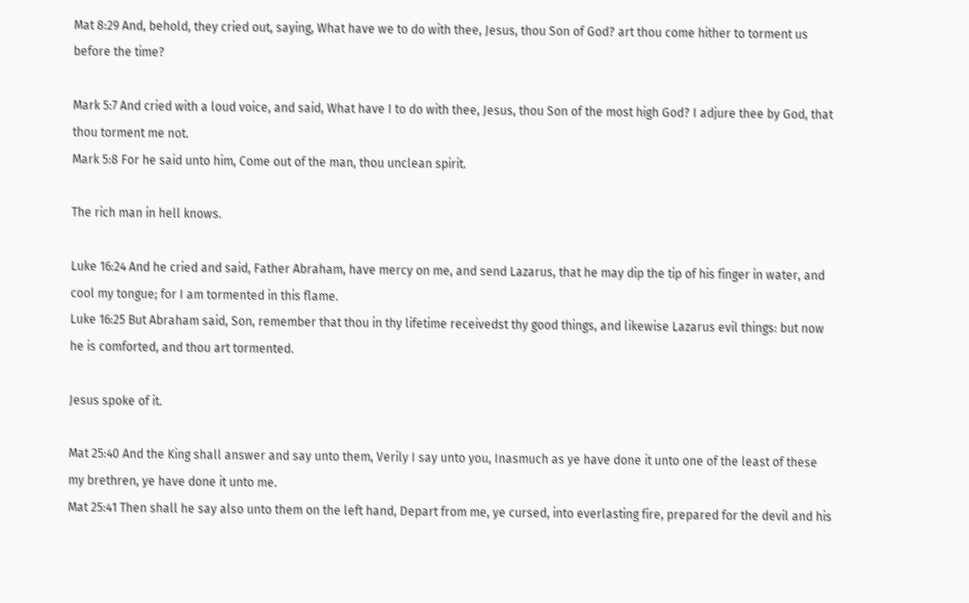Mat 8:29 And, behold, they cried out, saying, What have we to do with thee, Jesus, thou Son of God? art thou come hither to torment us before the time?

Mark 5:7 And cried with a loud voice, and said, What have I to do with thee, Jesus, thou Son of the most high God? I adjure thee by God, that thou torment me not.
Mark 5:8 For he said unto him, Come out of the man, thou unclean spirit.

The rich man in hell knows.

Luke 16:24 And he cried and said, Father Abraham, have mercy on me, and send Lazarus, that he may dip the tip of his finger in water, and cool my tongue; for I am tormented in this flame.
Luke 16:25 But Abraham said, Son, remember that thou in thy lifetime receivedst thy good things, and likewise Lazarus evil things: but now he is comforted, and thou art tormented.

Jesus spoke of it.

Mat 25:40 And the King shall answer and say unto them, Verily I say unto you, Inasmuch as ye have done it unto one of the least of these my brethren, ye have done it unto me.
Mat 25:41 Then shall he say also unto them on the left hand, Depart from me, ye cursed, into everlasting fire, prepared for the devil and his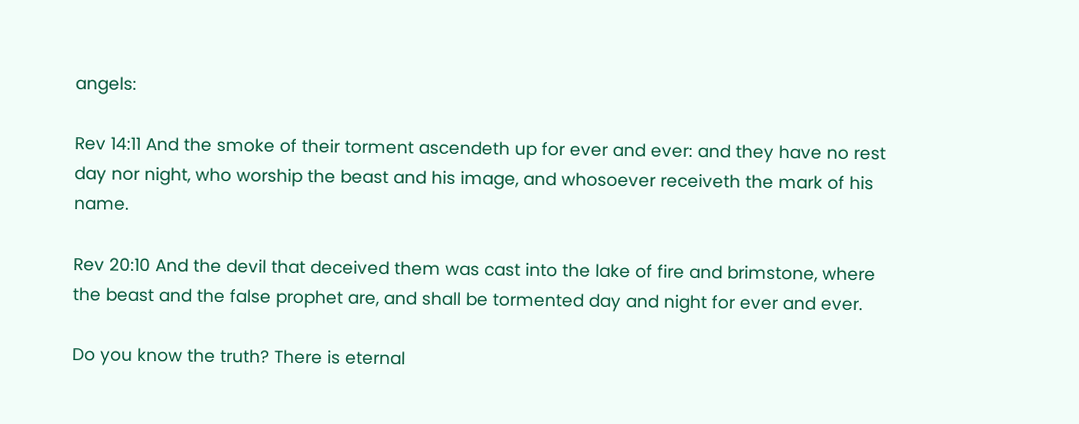angels:

Rev 14:11 And the smoke of their torment ascendeth up for ever and ever: and they have no rest day nor night, who worship the beast and his image, and whosoever receiveth the mark of his name.

Rev 20:10 And the devil that deceived them was cast into the lake of fire and brimstone, where the beast and the false prophet are, and shall be tormented day and night for ever and ever.

Do you know the truth? There is eternal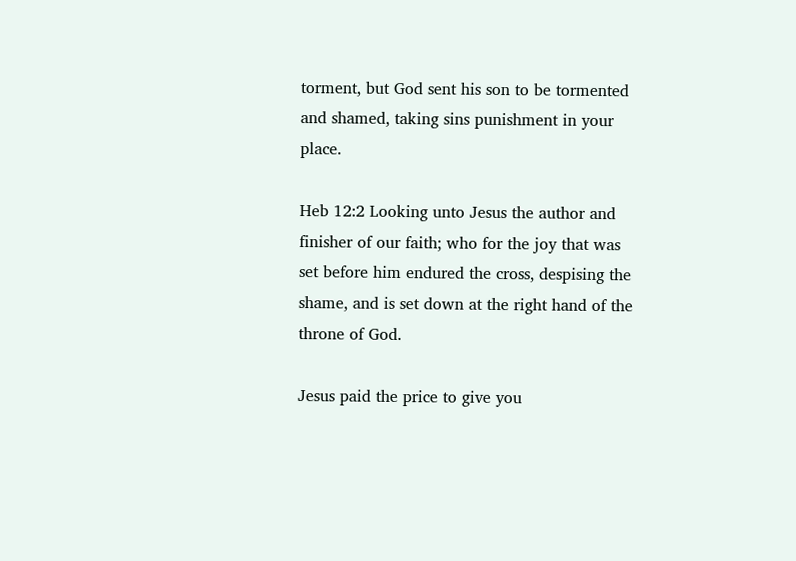torment, but God sent his son to be tormented and shamed, taking sins punishment in your place.

Heb 12:2 Looking unto Jesus the author and finisher of our faith; who for the joy that was set before him endured the cross, despising the shame, and is set down at the right hand of the throne of God.

Jesus paid the price to give you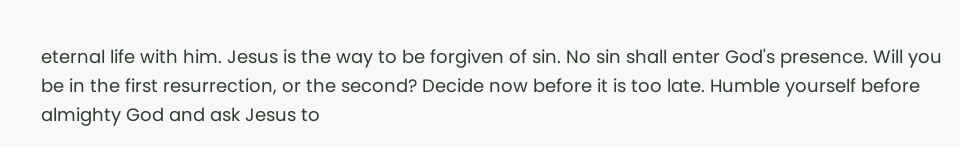eternal life with him. Jesus is the way to be forgiven of sin. No sin shall enter God's presence. Will you be in the first resurrection, or the second? Decide now before it is too late. Humble yourself before almighty God and ask Jesus to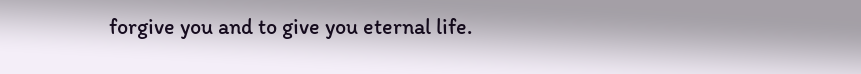forgive you and to give you eternal life.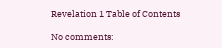Revelation 1 Table of Contents

No comments: